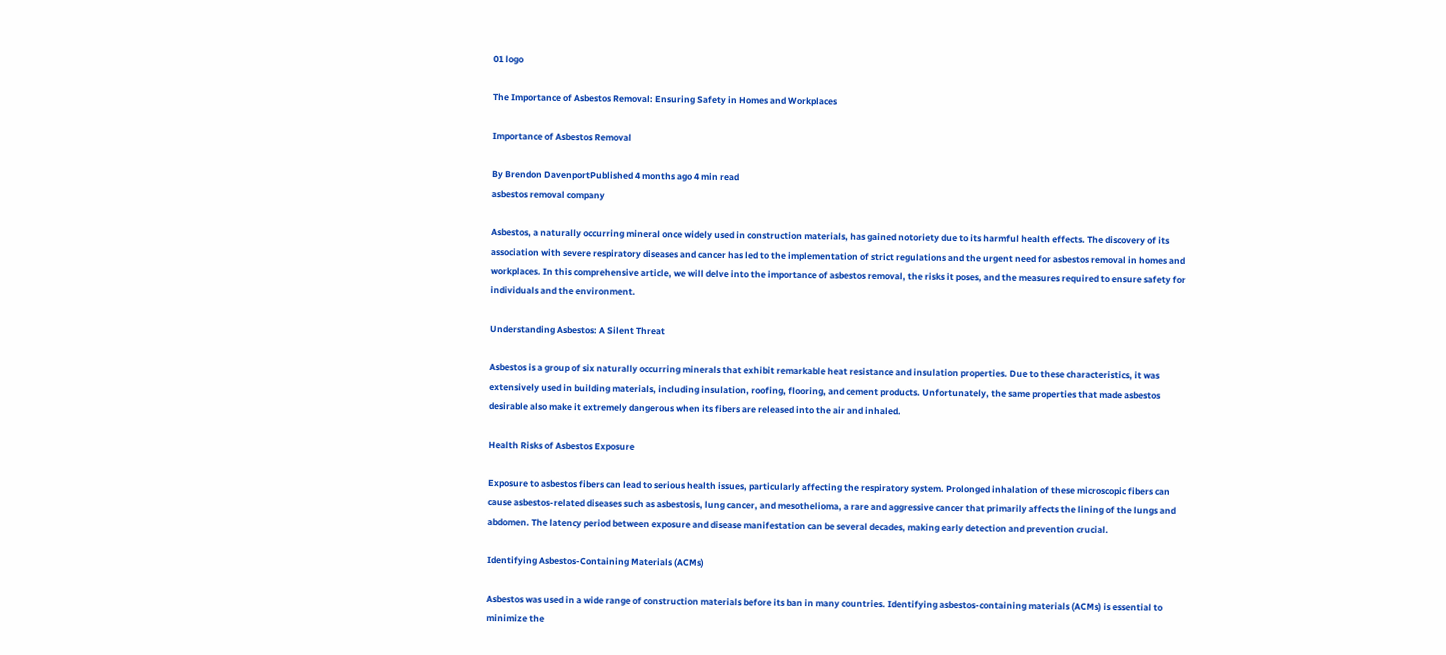01 logo

The Importance of Asbestos Removal: Ensuring Safety in Homes and Workplaces

Importance of Asbestos Removal

By Brendon DavenportPublished 4 months ago 4 min read
asbestos removal company

Asbestos, a naturally occurring mineral once widely used in construction materials, has gained notoriety due to its harmful health effects. The discovery of its association with severe respiratory diseases and cancer has led to the implementation of strict regulations and the urgent need for asbestos removal in homes and workplaces. In this comprehensive article, we will delve into the importance of asbestos removal, the risks it poses, and the measures required to ensure safety for individuals and the environment.

Understanding Asbestos: A Silent Threat

Asbestos is a group of six naturally occurring minerals that exhibit remarkable heat resistance and insulation properties. Due to these characteristics, it was extensively used in building materials, including insulation, roofing, flooring, and cement products. Unfortunately, the same properties that made asbestos desirable also make it extremely dangerous when its fibers are released into the air and inhaled.

Health Risks of Asbestos Exposure

Exposure to asbestos fibers can lead to serious health issues, particularly affecting the respiratory system. Prolonged inhalation of these microscopic fibers can cause asbestos-related diseases such as asbestosis, lung cancer, and mesothelioma, a rare and aggressive cancer that primarily affects the lining of the lungs and abdomen. The latency period between exposure and disease manifestation can be several decades, making early detection and prevention crucial.

Identifying Asbestos-Containing Materials (ACMs)

Asbestos was used in a wide range of construction materials before its ban in many countries. Identifying asbestos-containing materials (ACMs) is essential to minimize the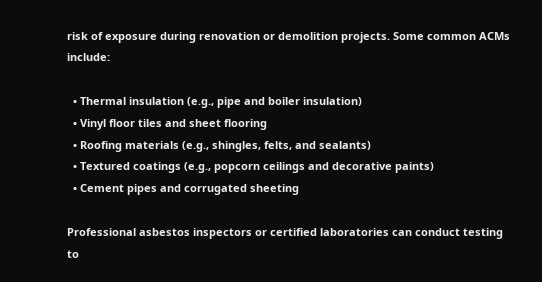risk of exposure during renovation or demolition projects. Some common ACMs include:

  • Thermal insulation (e.g., pipe and boiler insulation)
  • Vinyl floor tiles and sheet flooring
  • Roofing materials (e.g., shingles, felts, and sealants)
  • Textured coatings (e.g., popcorn ceilings and decorative paints)
  • Cement pipes and corrugated sheeting

Professional asbestos inspectors or certified laboratories can conduct testing to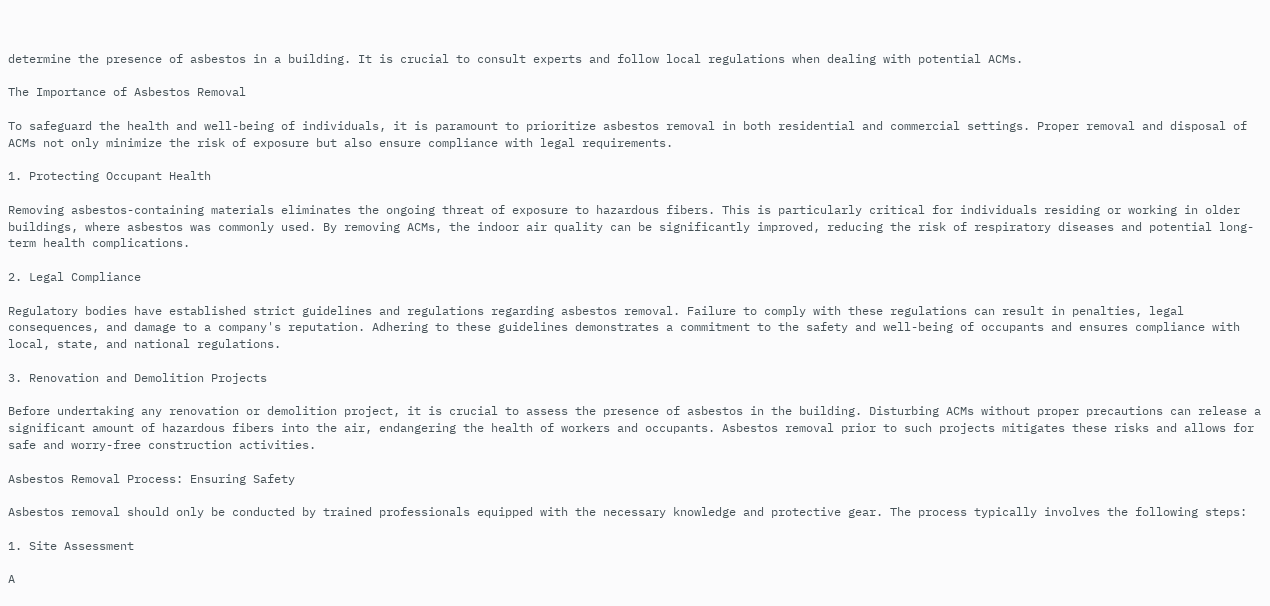determine the presence of asbestos in a building. It is crucial to consult experts and follow local regulations when dealing with potential ACMs.

The Importance of Asbestos Removal

To safeguard the health and well-being of individuals, it is paramount to prioritize asbestos removal in both residential and commercial settings. Proper removal and disposal of ACMs not only minimize the risk of exposure but also ensure compliance with legal requirements.

1. Protecting Occupant Health

Removing asbestos-containing materials eliminates the ongoing threat of exposure to hazardous fibers. This is particularly critical for individuals residing or working in older buildings, where asbestos was commonly used. By removing ACMs, the indoor air quality can be significantly improved, reducing the risk of respiratory diseases and potential long-term health complications.

2. Legal Compliance

Regulatory bodies have established strict guidelines and regulations regarding asbestos removal. Failure to comply with these regulations can result in penalties, legal consequences, and damage to a company's reputation. Adhering to these guidelines demonstrates a commitment to the safety and well-being of occupants and ensures compliance with local, state, and national regulations.

3. Renovation and Demolition Projects

Before undertaking any renovation or demolition project, it is crucial to assess the presence of asbestos in the building. Disturbing ACMs without proper precautions can release a significant amount of hazardous fibers into the air, endangering the health of workers and occupants. Asbestos removal prior to such projects mitigates these risks and allows for safe and worry-free construction activities.

Asbestos Removal Process: Ensuring Safety

Asbestos removal should only be conducted by trained professionals equipped with the necessary knowledge and protective gear. The process typically involves the following steps:

1. Site Assessment

A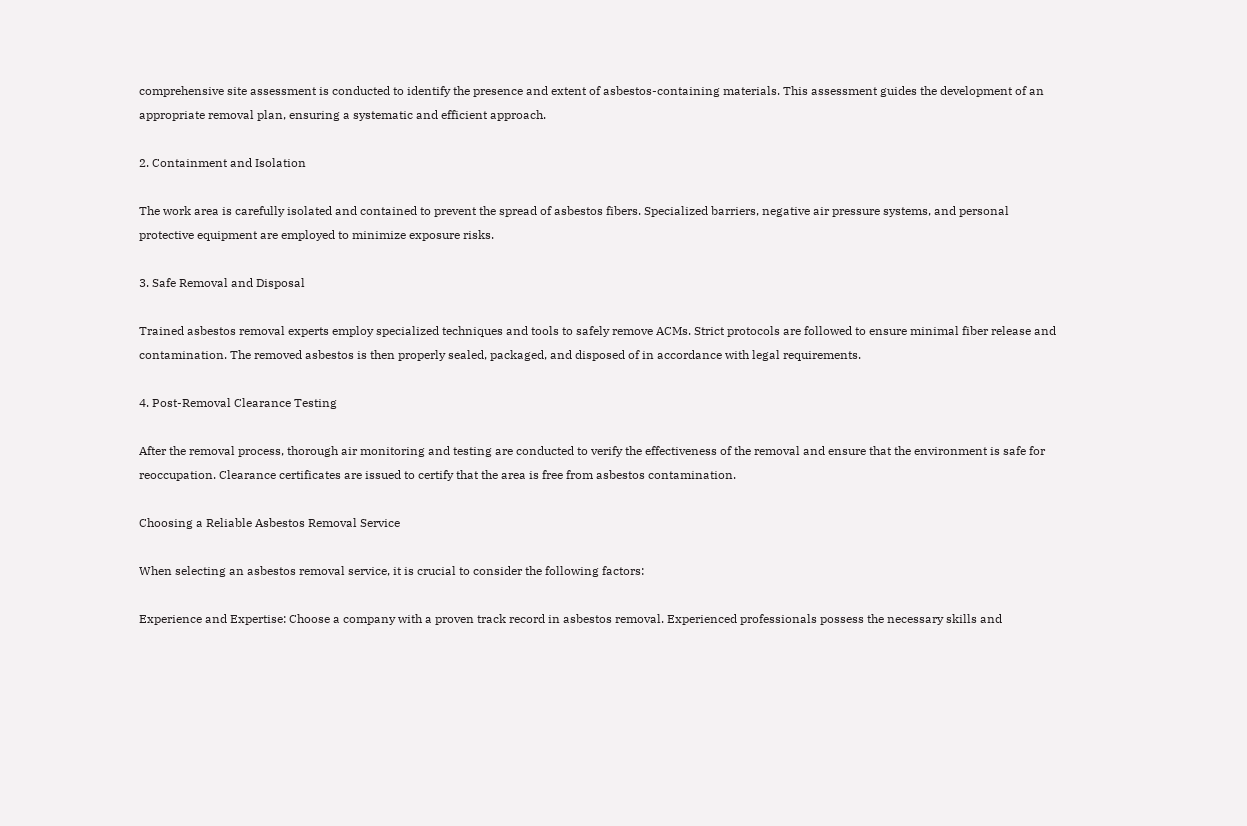comprehensive site assessment is conducted to identify the presence and extent of asbestos-containing materials. This assessment guides the development of an appropriate removal plan, ensuring a systematic and efficient approach.

2. Containment and Isolation

The work area is carefully isolated and contained to prevent the spread of asbestos fibers. Specialized barriers, negative air pressure systems, and personal protective equipment are employed to minimize exposure risks.

3. Safe Removal and Disposal

Trained asbestos removal experts employ specialized techniques and tools to safely remove ACMs. Strict protocols are followed to ensure minimal fiber release and contamination. The removed asbestos is then properly sealed, packaged, and disposed of in accordance with legal requirements.

4. Post-Removal Clearance Testing

After the removal process, thorough air monitoring and testing are conducted to verify the effectiveness of the removal and ensure that the environment is safe for reoccupation. Clearance certificates are issued to certify that the area is free from asbestos contamination.

Choosing a Reliable Asbestos Removal Service

When selecting an asbestos removal service, it is crucial to consider the following factors:

Experience and Expertise: Choose a company with a proven track record in asbestos removal. Experienced professionals possess the necessary skills and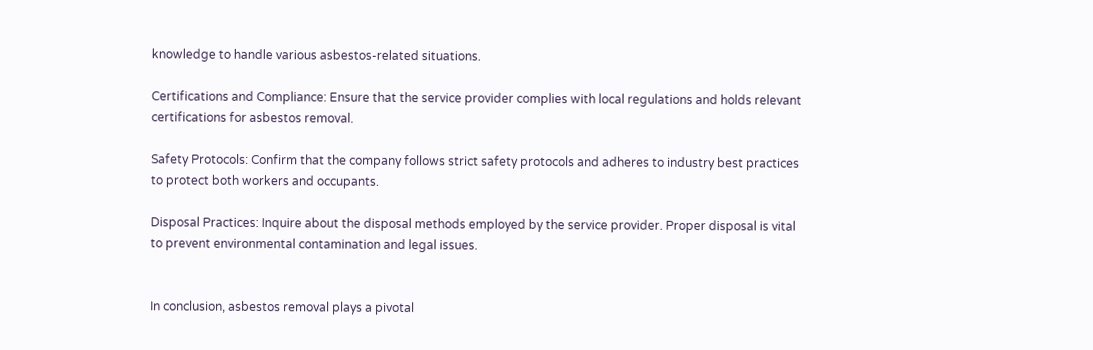knowledge to handle various asbestos-related situations.

Certifications and Compliance: Ensure that the service provider complies with local regulations and holds relevant certifications for asbestos removal.

Safety Protocols: Confirm that the company follows strict safety protocols and adheres to industry best practices to protect both workers and occupants.

Disposal Practices: Inquire about the disposal methods employed by the service provider. Proper disposal is vital to prevent environmental contamination and legal issues.


In conclusion, asbestos removal plays a pivotal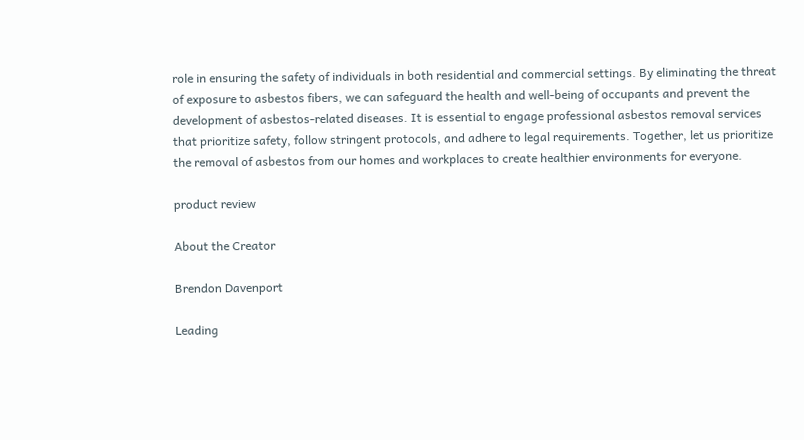role in ensuring the safety of individuals in both residential and commercial settings. By eliminating the threat of exposure to asbestos fibers, we can safeguard the health and well-being of occupants and prevent the development of asbestos-related diseases. It is essential to engage professional asbestos removal services that prioritize safety, follow stringent protocols, and adhere to legal requirements. Together, let us prioritize the removal of asbestos from our homes and workplaces to create healthier environments for everyone.

product review

About the Creator

Brendon Davenport

Leading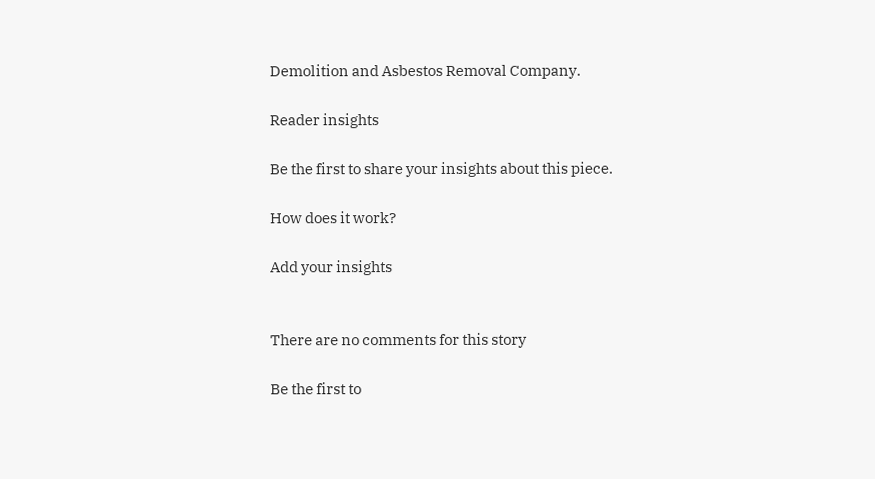Demolition and Asbestos Removal Company.

Reader insights

Be the first to share your insights about this piece.

How does it work?

Add your insights


There are no comments for this story

Be the first to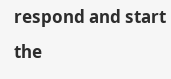respond and start the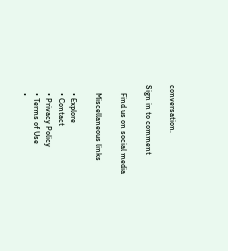conversation.

Sign in to comment

    Find us on social media

    Miscellaneous links

    • Explore
    • Contact
    • Privacy Policy
    • Terms of Use
    •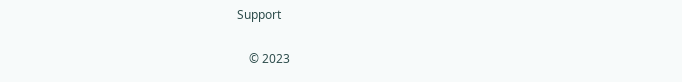Support

    © 2023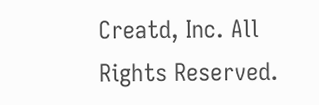Creatd, Inc. All Rights Reserved.